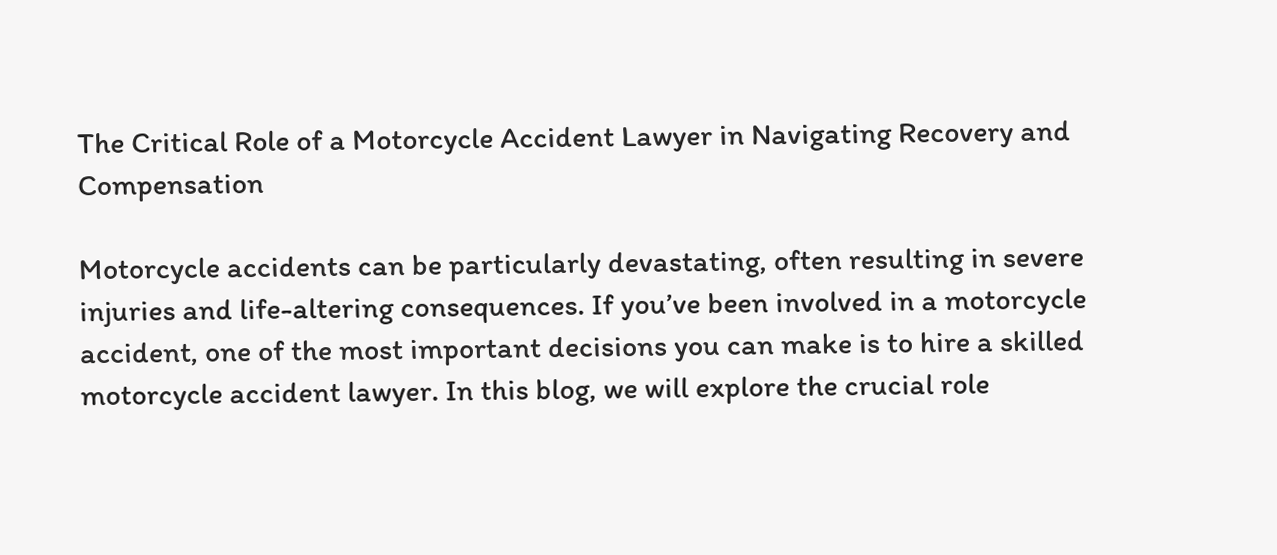The Critical Role of a Motorcycle Accident Lawyer in Navigating Recovery and Compensation

Motorcycle accidents can be particularly devastating, often resulting in severe injuries and life-altering consequences. If you’ve been involved in a motorcycle accident, one of the most important decisions you can make is to hire a skilled motorcycle accident lawyer. In this blog, we will explore the crucial role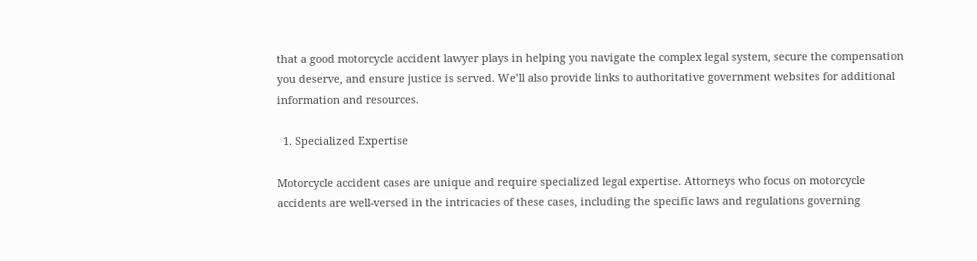that a good motorcycle accident lawyer plays in helping you navigate the complex legal system, secure the compensation you deserve, and ensure justice is served. We’ll also provide links to authoritative government websites for additional information and resources.

  1. Specialized Expertise

Motorcycle accident cases are unique and require specialized legal expertise. Attorneys who focus on motorcycle accidents are well-versed in the intricacies of these cases, including the specific laws and regulations governing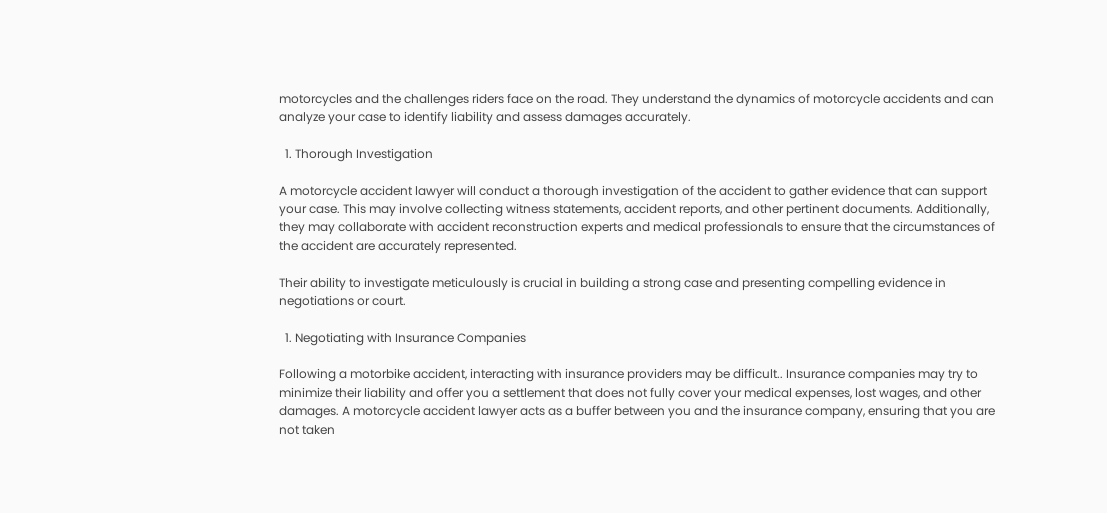motorcycles and the challenges riders face on the road. They understand the dynamics of motorcycle accidents and can analyze your case to identify liability and assess damages accurately.

  1. Thorough Investigation

A motorcycle accident lawyer will conduct a thorough investigation of the accident to gather evidence that can support your case. This may involve collecting witness statements, accident reports, and other pertinent documents. Additionally, they may collaborate with accident reconstruction experts and medical professionals to ensure that the circumstances of the accident are accurately represented.

Their ability to investigate meticulously is crucial in building a strong case and presenting compelling evidence in negotiations or court.

  1. Negotiating with Insurance Companies

Following a motorbike accident, interacting with insurance providers may be difficult.. Insurance companies may try to minimize their liability and offer you a settlement that does not fully cover your medical expenses, lost wages, and other damages. A motorcycle accident lawyer acts as a buffer between you and the insurance company, ensuring that you are not taken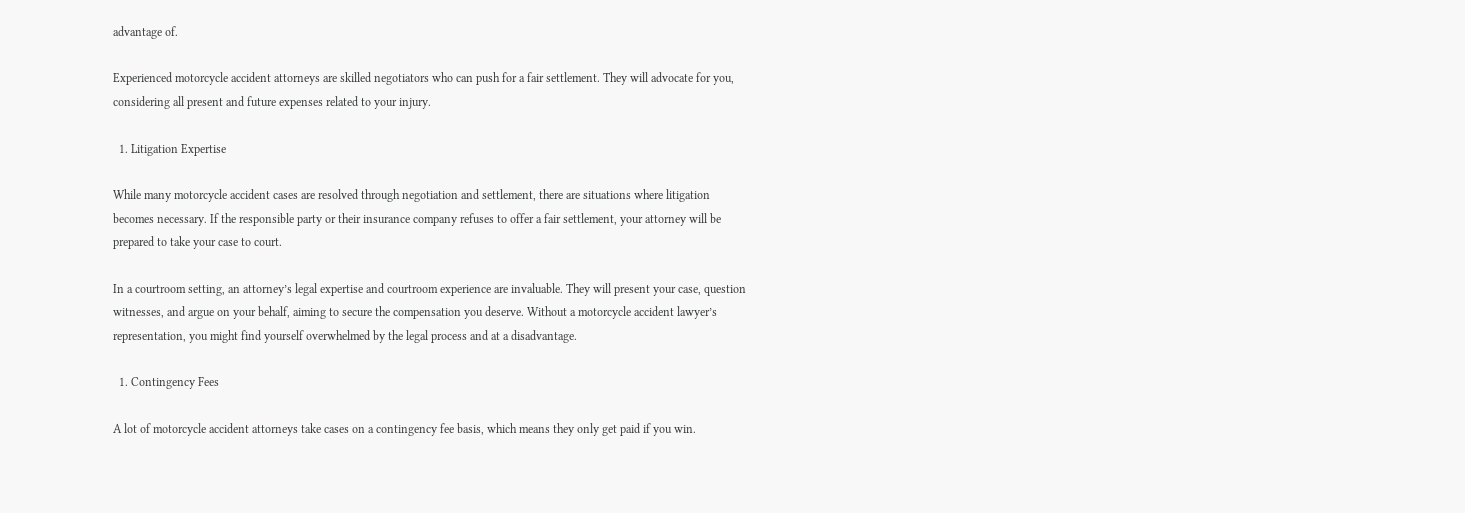advantage of.

Experienced motorcycle accident attorneys are skilled negotiators who can push for a fair settlement. They will advocate for you, considering all present and future expenses related to your injury.

  1. Litigation Expertise

While many motorcycle accident cases are resolved through negotiation and settlement, there are situations where litigation becomes necessary. If the responsible party or their insurance company refuses to offer a fair settlement, your attorney will be prepared to take your case to court.

In a courtroom setting, an attorney’s legal expertise and courtroom experience are invaluable. They will present your case, question witnesses, and argue on your behalf, aiming to secure the compensation you deserve. Without a motorcycle accident lawyer’s representation, you might find yourself overwhelmed by the legal process and at a disadvantage.

  1. Contingency Fees

A lot of motorcycle accident attorneys take cases on a contingency fee basis, which means they only get paid if you win.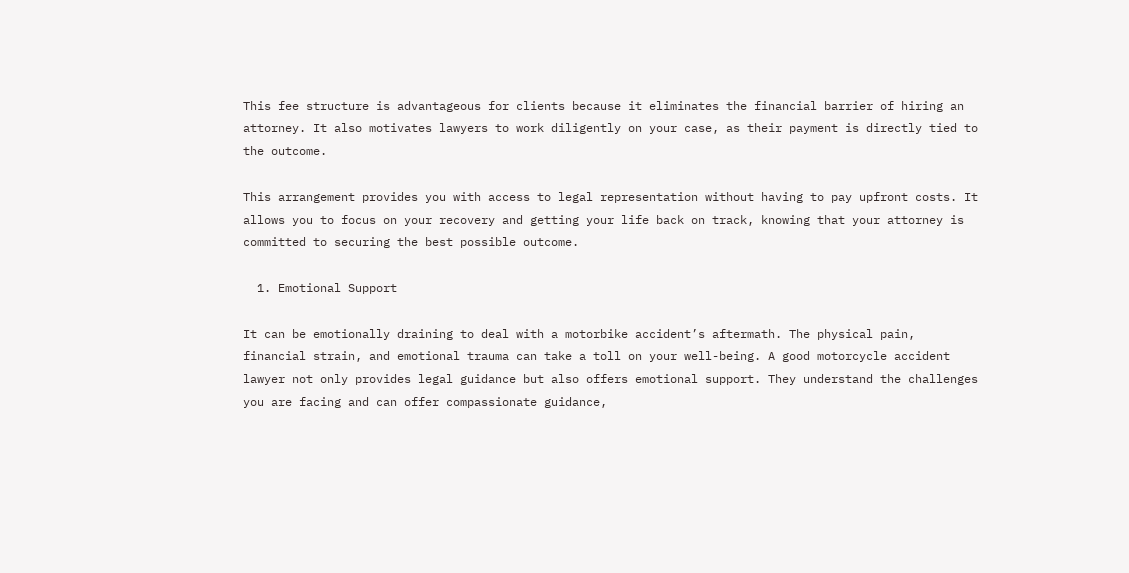This fee structure is advantageous for clients because it eliminates the financial barrier of hiring an attorney. It also motivates lawyers to work diligently on your case, as their payment is directly tied to the outcome.

This arrangement provides you with access to legal representation without having to pay upfront costs. It allows you to focus on your recovery and getting your life back on track, knowing that your attorney is committed to securing the best possible outcome.

  1. Emotional Support

It can be emotionally draining to deal with a motorbike accident’s aftermath. The physical pain, financial strain, and emotional trauma can take a toll on your well-being. A good motorcycle accident lawyer not only provides legal guidance but also offers emotional support. They understand the challenges you are facing and can offer compassionate guidance,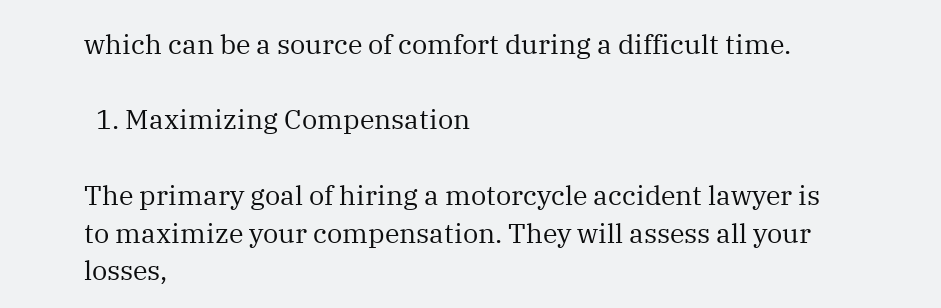which can be a source of comfort during a difficult time.

  1. Maximizing Compensation

The primary goal of hiring a motorcycle accident lawyer is to maximize your compensation. They will assess all your losses,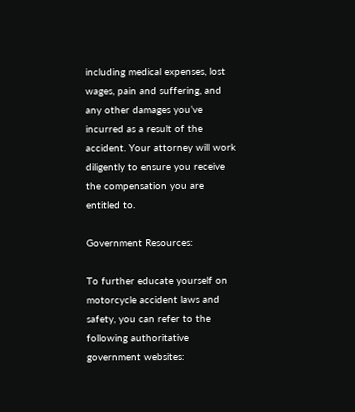including medical expenses, lost wages, pain and suffering, and any other damages you’ve incurred as a result of the accident. Your attorney will work diligently to ensure you receive the compensation you are entitled to.

Government Resources:

To further educate yourself on motorcycle accident laws and safety, you can refer to the following authoritative government websites: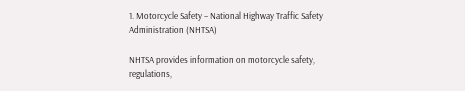1. Motorcycle Safety – National Highway Traffic Safety Administration (NHTSA)

NHTSA provides information on motorcycle safety, regulations,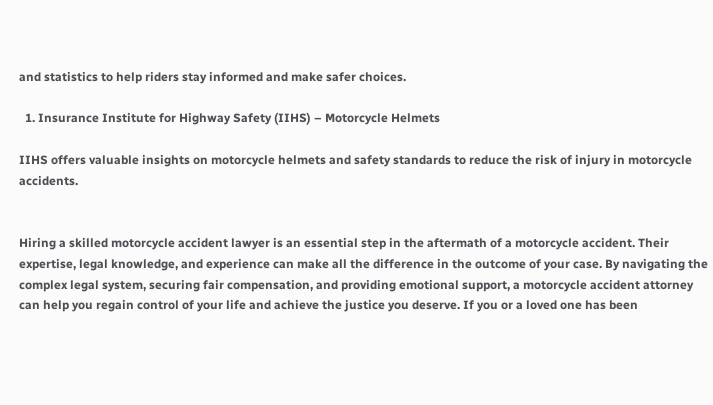and statistics to help riders stay informed and make safer choices.

  1. Insurance Institute for Highway Safety (IIHS) – Motorcycle Helmets

IIHS offers valuable insights on motorcycle helmets and safety standards to reduce the risk of injury in motorcycle accidents.


Hiring a skilled motorcycle accident lawyer is an essential step in the aftermath of a motorcycle accident. Their expertise, legal knowledge, and experience can make all the difference in the outcome of your case. By navigating the complex legal system, securing fair compensation, and providing emotional support, a motorcycle accident attorney can help you regain control of your life and achieve the justice you deserve. If you or a loved one has been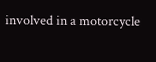involved in a motorcycle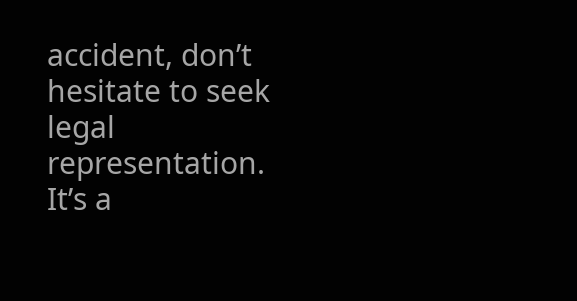accident, don’t hesitate to seek legal representation. It’s a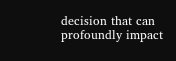decision that can profoundly impact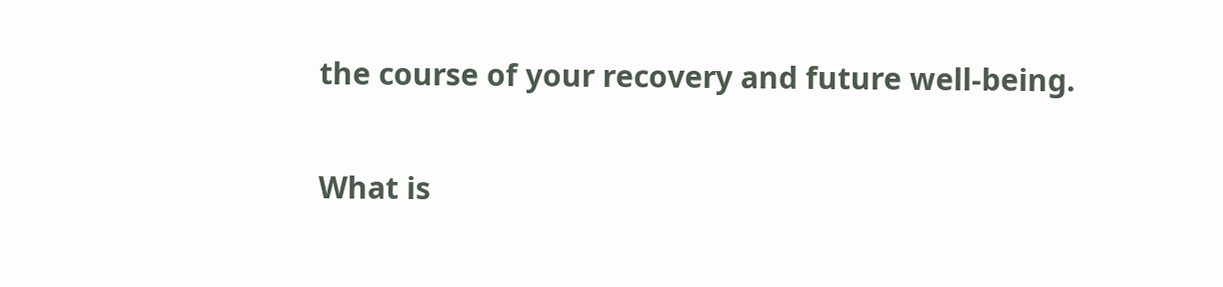the course of your recovery and future well-being.

What is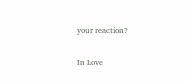your reaction?

In Love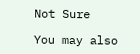Not Sure

You may also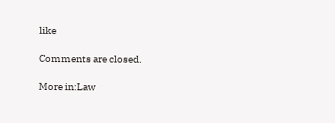like

Comments are closed.

More in:Law